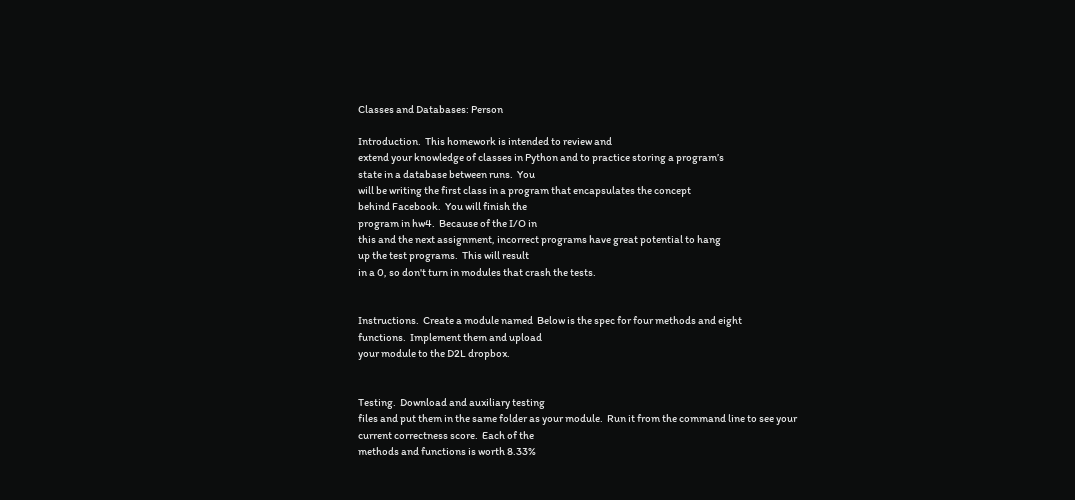Classes and Databases: Person

Introduction.  This homework is intended to review and
extend your knowledge of classes in Python and to practice storing a program’s
state in a database between runs.  You
will be writing the first class in a program that encapsulates the concept
behind Facebook.  You will finish the
program in hw4.  Because of the I/O in
this and the next assignment, incorrect programs have great potential to hang
up the test programs.  This will result
in a 0, so don't turn in modules that crash the tests.


Instructions.  Create a module named  Below is the spec for four methods and eight
functions.  Implement them and upload
your module to the D2L dropbox.


Testing.  Download and auxiliary testing
files and put them in the same folder as your module.  Run it from the command line to see your
current correctness score.  Each of the
methods and functions is worth 8.33%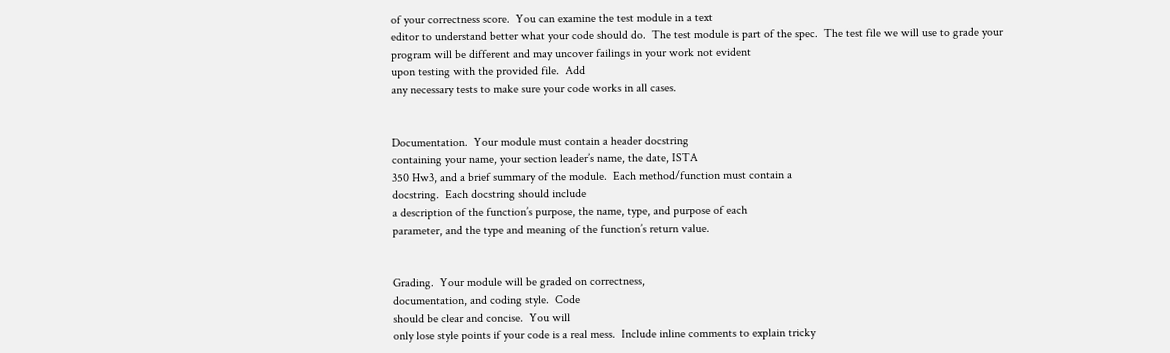of your correctness score.  You can examine the test module in a text
editor to understand better what your code should do.  The test module is part of the spec.  The test file we will use to grade your
program will be different and may uncover failings in your work not evident
upon testing with the provided file.  Add
any necessary tests to make sure your code works in all cases.


Documentation.  Your module must contain a header docstring
containing your name, your section leader’s name, the date, ISTA
350 Hw3, and a brief summary of the module.  Each method/function must contain a
docstring.  Each docstring should include
a description of the function’s purpose, the name, type, and purpose of each
parameter, and the type and meaning of the function’s return value.


Grading.  Your module will be graded on correctness,
documentation, and coding style.  Code
should be clear and concise.  You will
only lose style points if your code is a real mess.  Include inline comments to explain tricky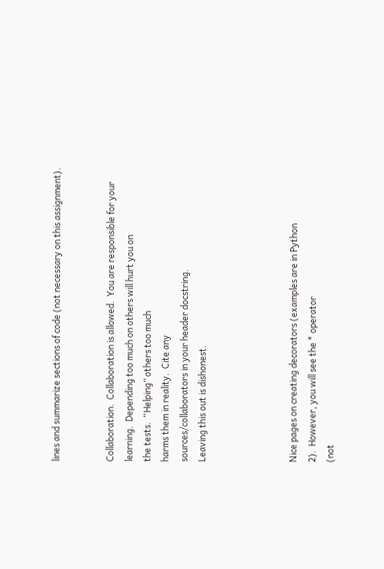lines and summarize sections of code (not necessary on this assignment).


Collaboration.  Collaboration is allowed.  You are responsible for your learning.  Depending too much on others will hurt you on
the tests.  “Helping” others too much
harms them in reality.  Cite any
sources/collaborators in your header docstring.
Leaving this out is dishonest.




Nice pages on creating decorators (examples are in Python
2).  However, you will see the * operator
(not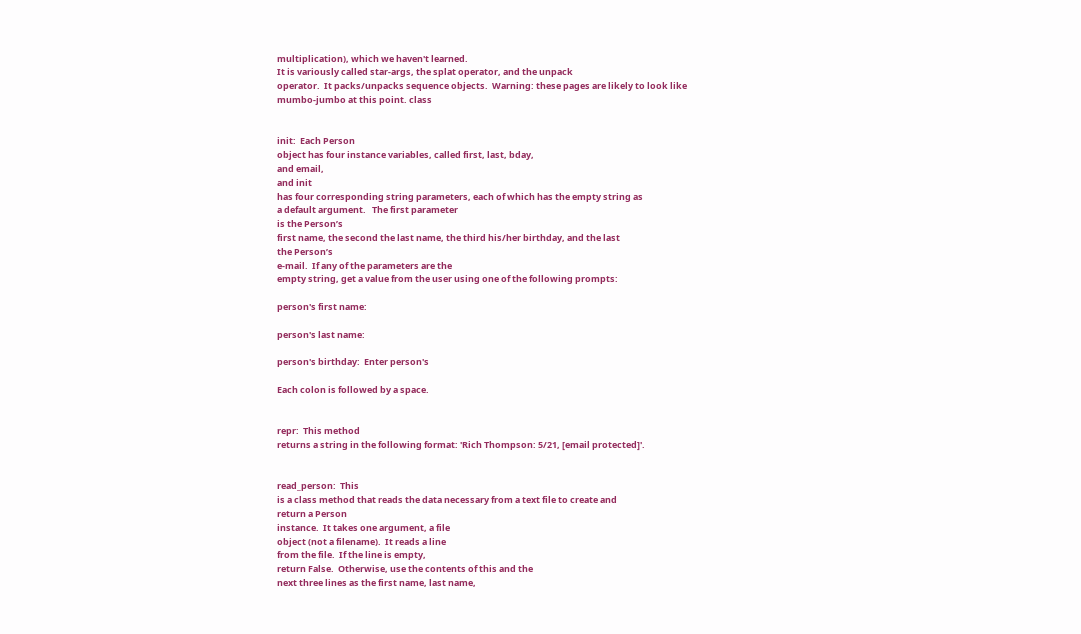multiplication), which we haven't learned.
It is variously called star-args, the splat operator, and the unpack
operator.  It packs/unpacks sequence objects.  Warning: these pages are likely to look like
mumbo-jumbo at this point. class


init:  Each Person
object has four instance variables, called first, last, bday,
and email,
and init
has four corresponding string parameters, each of which has the empty string as
a default argument.   The first parameter
is the Person’s
first name, the second the last name, the third his/her birthday, and the last
the Person’s
e-mail.  If any of the parameters are the
empty string, get a value from the user using one of the following prompts:

person's first name:

person's last name:

person's birthday:  Enter person's

Each colon is followed by a space.


repr:  This method
returns a string in the following format: 'Rich Thompson: 5/21, [email protected]'.


read_person:  This
is a class method that reads the data necessary from a text file to create and
return a Person
instance.  It takes one argument, a file
object (not a filename).  It reads a line
from the file.  If the line is empty,
return False.  Otherwise, use the contents of this and the
next three lines as the first name, last name,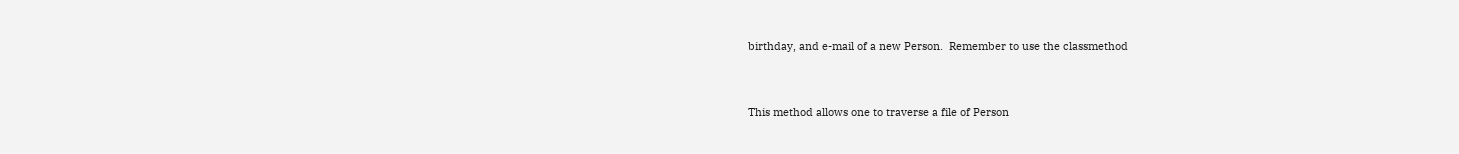birthday, and e-mail of a new Person.  Remember to use the classmethod


This method allows one to traverse a file of Person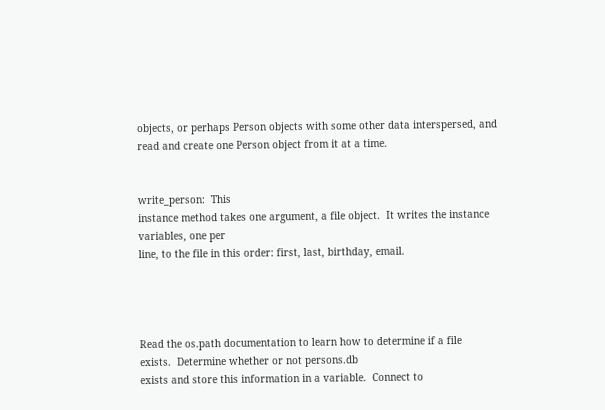objects, or perhaps Person objects with some other data interspersed, and
read and create one Person object from it at a time.


write_person:  This
instance method takes one argument, a file object.  It writes the instance variables, one per
line, to the file in this order: first, last, birthday, email.




Read the os.path documentation to learn how to determine if a file
exists.  Determine whether or not persons.db
exists and store this information in a variable.  Connect to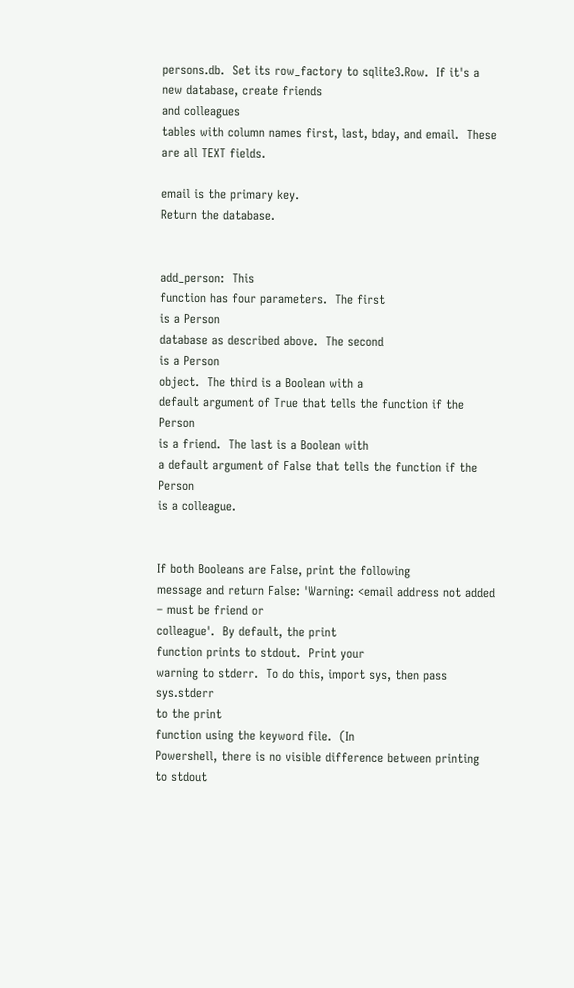persons.db.  Set its row_factory to sqlite3.Row.  If it's a new database, create friends
and colleagues
tables with column names first, last, bday, and email.  These are all TEXT fields.

email is the primary key.
Return the database.


add_person:  This
function has four parameters.  The first
is a Person
database as described above.  The second
is a Person
object.  The third is a Boolean with a
default argument of True that tells the function if the Person
is a friend.  The last is a Boolean with
a default argument of False that tells the function if the Person
is a colleague.


If both Booleans are False, print the following
message and return False: 'Warning: <email address not added – must be friend or
colleague'.  By default, the print
function prints to stdout.  Print your
warning to stderr.  To do this, import sys, then pass sys.stderr
to the print
function using the keyword file.  (In
Powershell, there is no visible difference between printing to stdout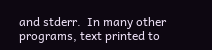and stderr.  In many other programs, text printed to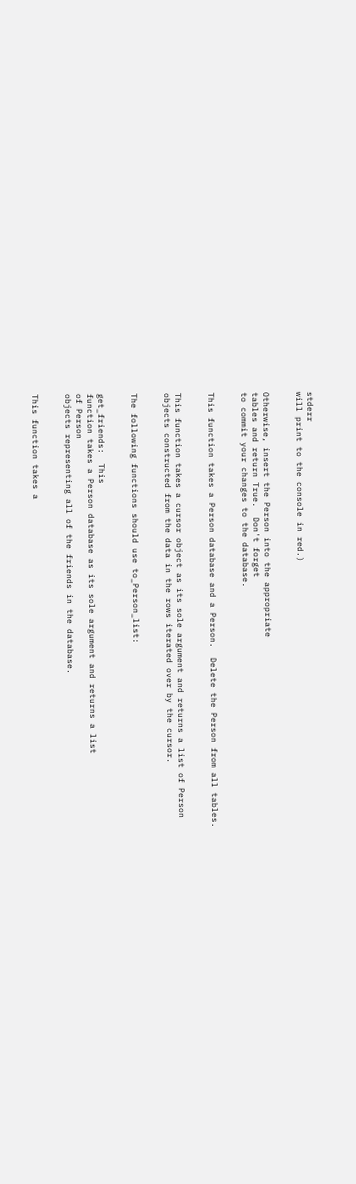stderr
will print to the console in red.)


Otherwise, insert the Person into the appropriate
tables and return True.  Don't forget
to commit your changes to the database.


This function takes a Person database and a Person.  Delete the Person from all tables.


This function takes a cursor object as its sole argument and returns a list of Person
objects constructed from the data in the rows iterated over by the cursor.


The following functions should use to_Person_list:


get_friends:  This
function takes a Person database as its sole argument and returns a list
of Person
objects representing all of the friends in the database.


This function takes a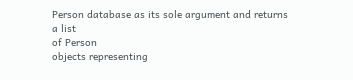Person database as its sole argument and returns a list
of Person
objects representing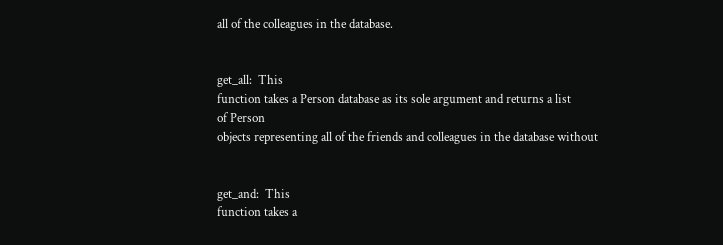all of the colleagues in the database.


get_all:  This
function takes a Person database as its sole argument and returns a list
of Person
objects representing all of the friends and colleagues in the database without


get_and:  This
function takes a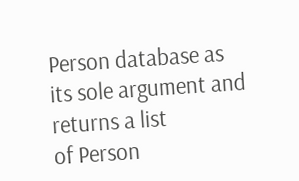Person database as its sole argument and returns a list
of Person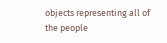objects representing all of the people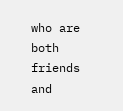who are both friends and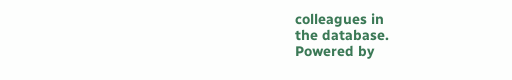colleagues in
the database.
Powered by